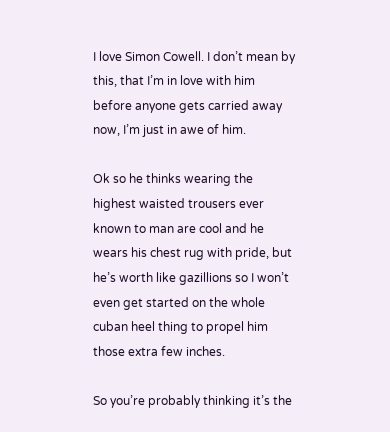I love Simon Cowell. I don’t mean by this, that I’m in love with him before anyone gets carried away now, I’m just in awe of him.

Ok so he thinks wearing the highest waisted trousers ever known to man are cool and he wears his chest rug with pride, but he’s worth like gazillions so I won’t even get started on the whole cuban heel thing to propel him those extra few inches.

So you’re probably thinking it’s the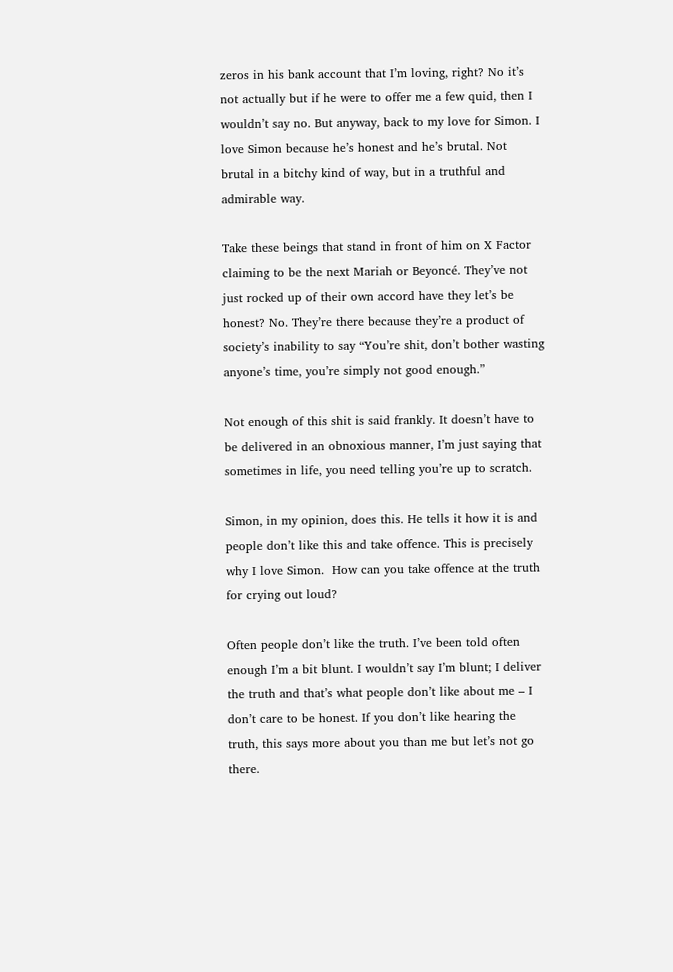zeros in his bank account that I’m loving, right? No it’s not actually but if he were to offer me a few quid, then I wouldn’t say no. But anyway, back to my love for Simon. I love Simon because he’s honest and he’s brutal. Not brutal in a bitchy kind of way, but in a truthful and admirable way.

Take these beings that stand in front of him on X Factor claiming to be the next Mariah or Beyoncé. They’ve not just rocked up of their own accord have they let’s be honest? No. They’re there because they’re a product of society’s inability to say “You’re shit, don’t bother wasting anyone’s time, you’re simply not good enough.”

Not enough of this shit is said frankly. It doesn’t have to be delivered in an obnoxious manner, I’m just saying that sometimes in life, you need telling you’re up to scratch.

Simon, in my opinion, does this. He tells it how it is and people don’t like this and take offence. This is precisely why I love Simon.  How can you take offence at the truth for crying out loud?

Often people don’t like the truth. I’ve been told often enough I’m a bit blunt. I wouldn’t say I’m blunt; I deliver the truth and that’s what people don’t like about me – I don’t care to be honest. If you don’t like hearing the truth, this says more about you than me but let’s not go there.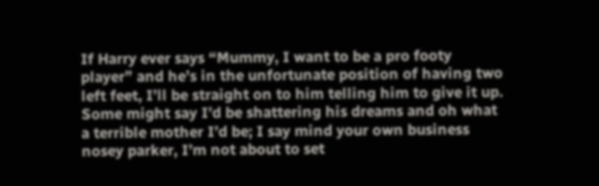If Harry ever says “Mummy, I want to be a pro footy player” and he’s in the unfortunate position of having two left feet, I’ll be straight on to him telling him to give it up. Some might say I’d be shattering his dreams and oh what a terrible mother I’d be; I say mind your own business nosey parker, I’m not about to set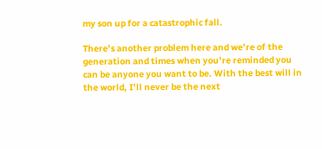my son up for a catastrophic fall.

There’s another problem here and we’re of the generation and times when you’re reminded you can be anyone you want to be. With the best will in the world, I’ll never be the next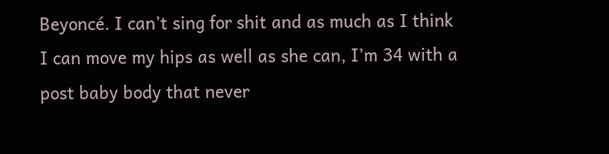Beyoncé. I can’t sing for shit and as much as I think I can move my hips as well as she can, I’m 34 with a post baby body that never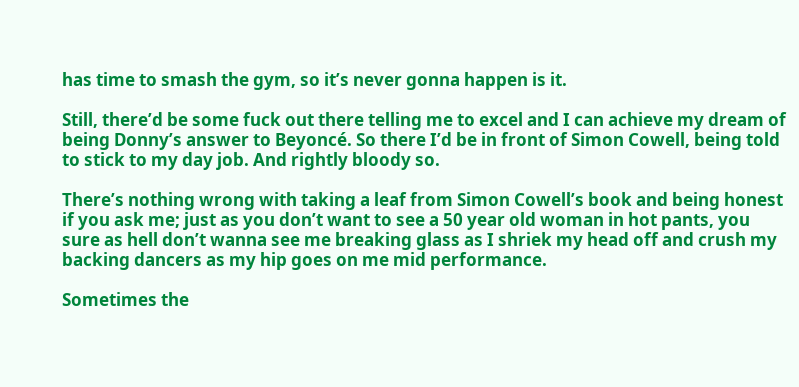has time to smash the gym, so it’s never gonna happen is it.

Still, there’d be some fuck out there telling me to excel and I can achieve my dream of being Donny’s answer to Beyoncé. So there I’d be in front of Simon Cowell, being told to stick to my day job. And rightly bloody so.

There’s nothing wrong with taking a leaf from Simon Cowell’s book and being honest if you ask me; just as you don’t want to see a 50 year old woman in hot pants, you sure as hell don’t wanna see me breaking glass as I shriek my head off and crush my backing dancers as my hip goes on me mid performance.

Sometimes the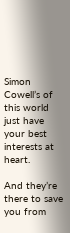Simon Cowell’s of this world just have your best interests at heart.

And they’re there to save you from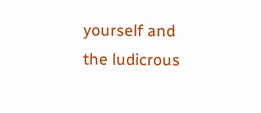yourself and the ludicrous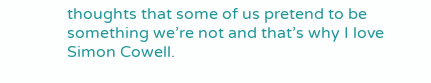thoughts that some of us pretend to be something we’re not and that’s why I love Simon Cowell.